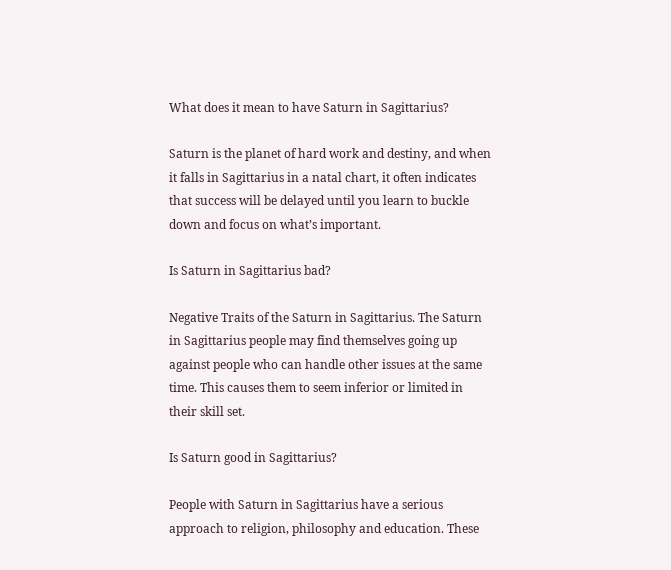What does it mean to have Saturn in Sagittarius?

Saturn is the planet of hard work and destiny, and when it falls in Sagittarius in a natal chart, it often indicates that success will be delayed until you learn to buckle down and focus on what’s important.

Is Saturn in Sagittarius bad?

Negative Traits of the Saturn in Sagittarius. The Saturn in Sagittarius people may find themselves going up against people who can handle other issues at the same time. This causes them to seem inferior or limited in their skill set.

Is Saturn good in Sagittarius?

People with Saturn in Sagittarius have a serious approach to religion, philosophy and education. These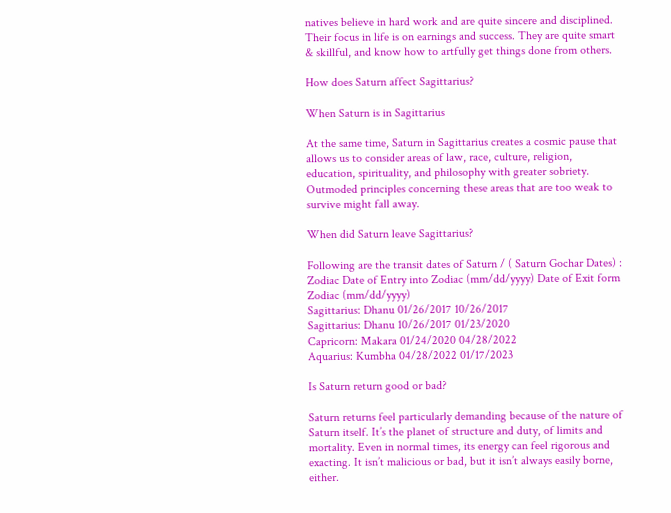natives believe in hard work and are quite sincere and disciplined. Their focus in life is on earnings and success. They are quite smart & skillful, and know how to artfully get things done from others.

How does Saturn affect Sagittarius?

When Saturn is in Sagittarius

At the same time, Saturn in Sagittarius creates a cosmic pause that allows us to consider areas of law, race, culture, religion, education, spirituality, and philosophy with greater sobriety. Outmoded principles concerning these areas that are too weak to survive might fall away.

When did Saturn leave Sagittarius?

Following are the transit dates of Saturn / ( Saturn Gochar Dates) :
Zodiac Date of Entry into Zodiac (mm/dd/yyyy) Date of Exit form Zodiac (mm/dd/yyyy)
Sagittarius: Dhanu 01/26/2017 10/26/2017
Sagittarius: Dhanu 10/26/2017 01/23/2020
Capricorn: Makara 01/24/2020 04/28/2022
Aquarius: Kumbha 04/28/2022 01/17/2023

Is Saturn return good or bad?

Saturn returns feel particularly demanding because of the nature of Saturn itself. It’s the planet of structure and duty, of limits and mortality. Even in normal times, its energy can feel rigorous and exacting. It isn’t malicious or bad, but it isn’t always easily borne, either.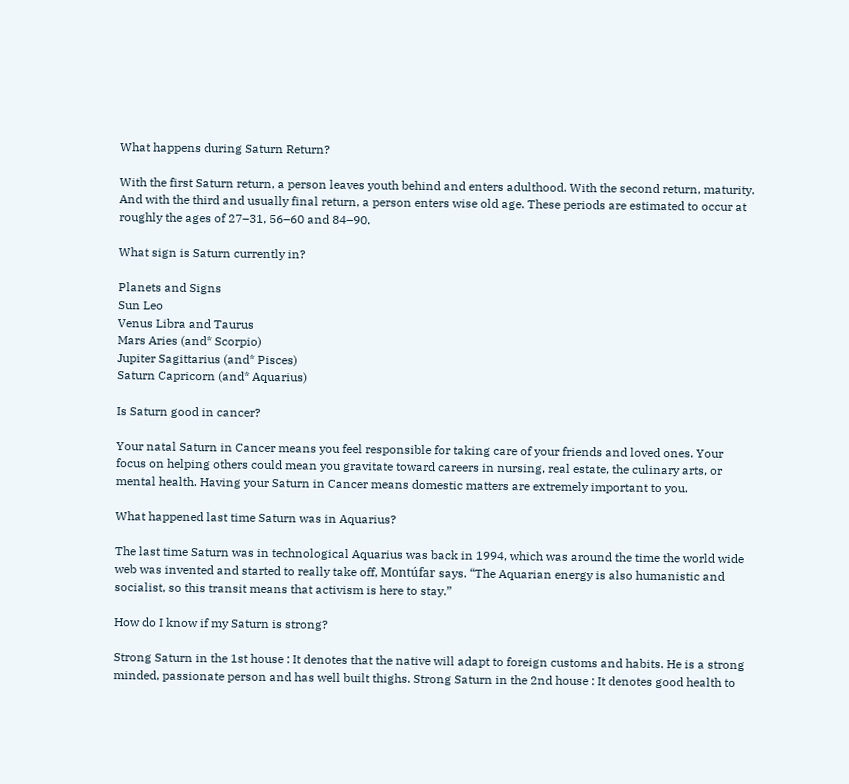What happens during Saturn Return?

With the first Saturn return, a person leaves youth behind and enters adulthood. With the second return, maturity. And with the third and usually final return, a person enters wise old age. These periods are estimated to occur at roughly the ages of 27–31, 56–60 and 84–90.

What sign is Saturn currently in?

Planets and Signs
Sun Leo
Venus Libra and Taurus
Mars Aries (and* Scorpio)
Jupiter Sagittarius (and* Pisces)
Saturn Capricorn (and* Aquarius)

Is Saturn good in cancer?

Your natal Saturn in Cancer means you feel responsible for taking care of your friends and loved ones. Your focus on helping others could mean you gravitate toward careers in nursing, real estate, the culinary arts, or mental health. Having your Saturn in Cancer means domestic matters are extremely important to you.

What happened last time Saturn was in Aquarius?

The last time Saturn was in technological Aquarius was back in 1994, which was around the time the world wide web was invented and started to really take off, Montúfar says. “The Aquarian energy is also humanistic and socialist, so this transit means that activism is here to stay.”

How do I know if my Saturn is strong?

Strong Saturn in the 1st house : It denotes that the native will adapt to foreign customs and habits. He is a strong minded, passionate person and has well built thighs. Strong Saturn in the 2nd house : It denotes good health to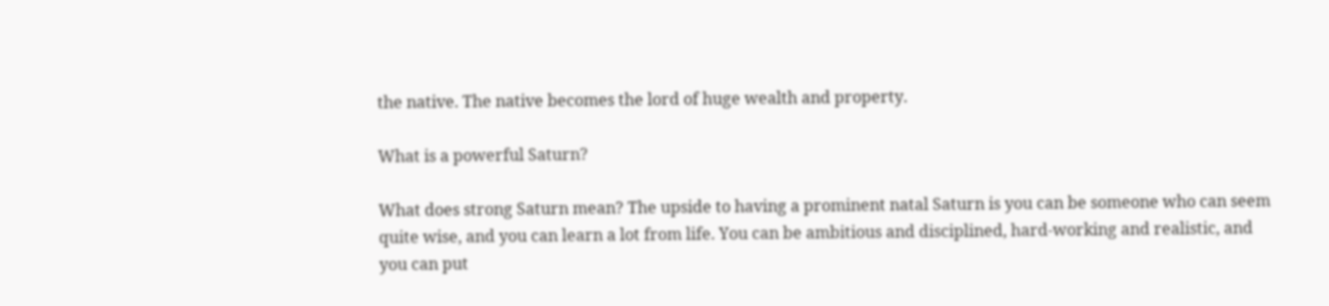the native. The native becomes the lord of huge wealth and property.

What is a powerful Saturn?

What does strong Saturn mean? The upside to having a prominent natal Saturn is you can be someone who can seem quite wise, and you can learn a lot from life. You can be ambitious and disciplined, hard-working and realistic, and you can put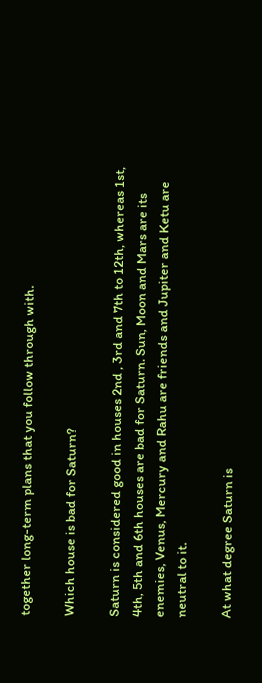together long-term plans that you follow through with.

Which house is bad for Saturn?

Saturn is considered good in houses 2nd , 3rd and 7th to 12th, whereas 1st, 4th, 5th and 6th houses are bad for Saturn. Sun, Moon and Mars are its enemies, Venus, Mercury and Rahu are friends and Jupiter and Ketu are neutral to it.

At what degree Saturn is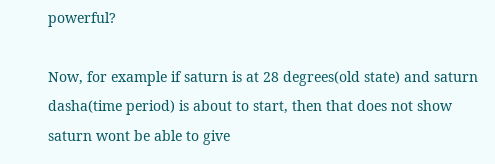powerful?

Now, for example if saturn is at 28 degrees(old state) and saturn dasha(time period) is about to start, then that does not show saturn wont be able to give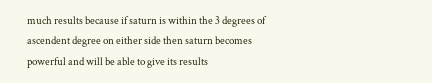much results because if saturn is within the 3 degrees of ascendent degree on either side then saturn becomes powerful and will be able to give its results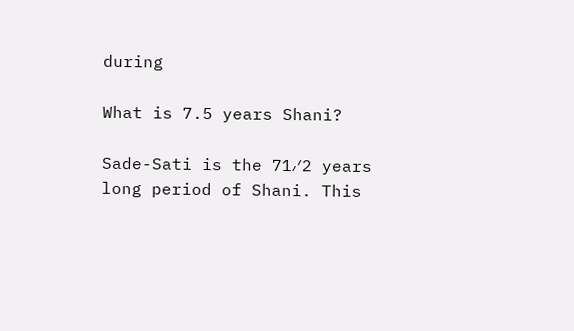during

What is 7.5 years Shani?

Sade-Sati is the 71⁄2 years long period of Shani. This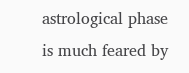astrological phase is much feared by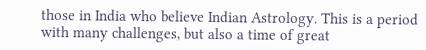those in India who believe Indian Astrology. This is a period with many challenges, but also a time of great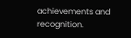achievements and recognition.